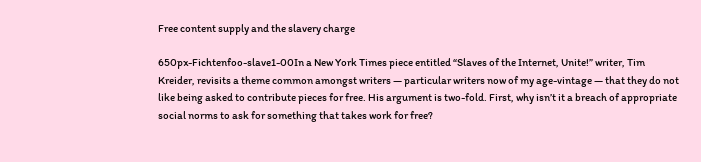Free content supply and the slavery charge

650px-Fichtenfoo-slave1-00In a New York Times piece entitled “Slaves of the Internet, Unite!” writer, Tim Kreider, revisits a theme common amongst writers — particular writers now of my age-vintage — that they do not like being asked to contribute pieces for free. His argument is two-fold. First, why isn’t it a breach of appropriate social norms to ask for something that takes work for free?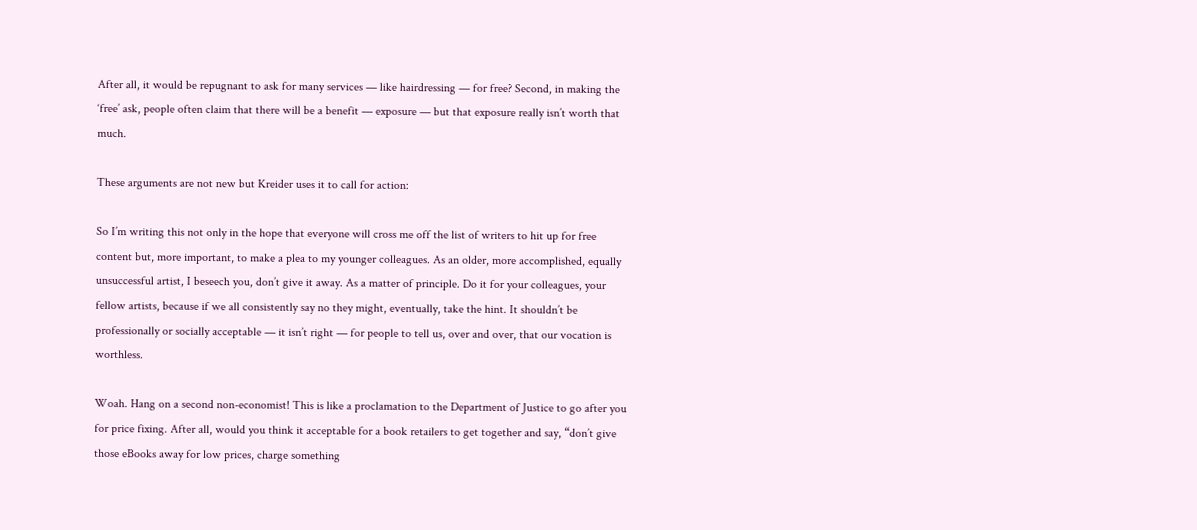After all, it would be repugnant to ask for many services — like hairdressing — for free? Second, in making the ‘free’ ask, people often claim that there will be a benefit — exposure — but that exposure really isn’t worth that much.

These arguments are not new but Kreider uses it to call for action:

So I’m writing this not only in the hope that everyone will cross me off the list of writers to hit up for free content but, more important, to make a plea to my younger colleagues. As an older, more accomplished, equally unsuccessful artist, I beseech you, don’t give it away. As a matter of principle. Do it for your colleagues, your fellow artists, because if we all consistently say no they might, eventually, take the hint. It shouldn’t be professionally or socially acceptable — it isn’t right — for people to tell us, over and over, that our vocation is worthless.

Woah. Hang on a second non-economist! This is like a proclamation to the Department of Justice to go after you for price fixing. After all, would you think it acceptable for a book retailers to get together and say, “don’t give those eBooks away for low prices, charge something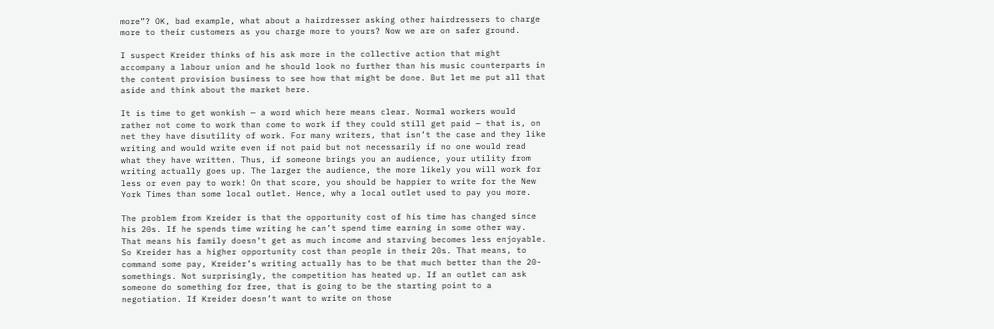more”? OK, bad example, what about a hairdresser asking other hairdressers to charge more to their customers as you charge more to yours? Now we are on safer ground.

I suspect Kreider thinks of his ask more in the collective action that might accompany a labour union and he should look no further than his music counterparts in the content provision business to see how that might be done. But let me put all that aside and think about the market here.

It is time to get wonkish — a word which here means clear. Normal workers would rather not come to work than come to work if they could still get paid — that is, on net they have disutility of work. For many writers, that isn’t the case and they like writing and would write even if not paid but not necessarily if no one would read what they have written. Thus, if someone brings you an audience, your utility from writing actually goes up. The larger the audience, the more likely you will work for less or even pay to work! On that score, you should be happier to write for the New York Times than some local outlet. Hence, why a local outlet used to pay you more.

The problem from Kreider is that the opportunity cost of his time has changed since his 20s. If he spends time writing he can’t spend time earning in some other way. That means his family doesn’t get as much income and starving becomes less enjoyable. So Kreider has a higher opportunity cost than people in their 20s. That means, to command some pay, Kreider’s writing actually has to be that much better than the 20-somethings. Not surprisingly, the competition has heated up. If an outlet can ask someone do something for free, that is going to be the starting point to a negotiation. If Kreider doesn’t want to write on those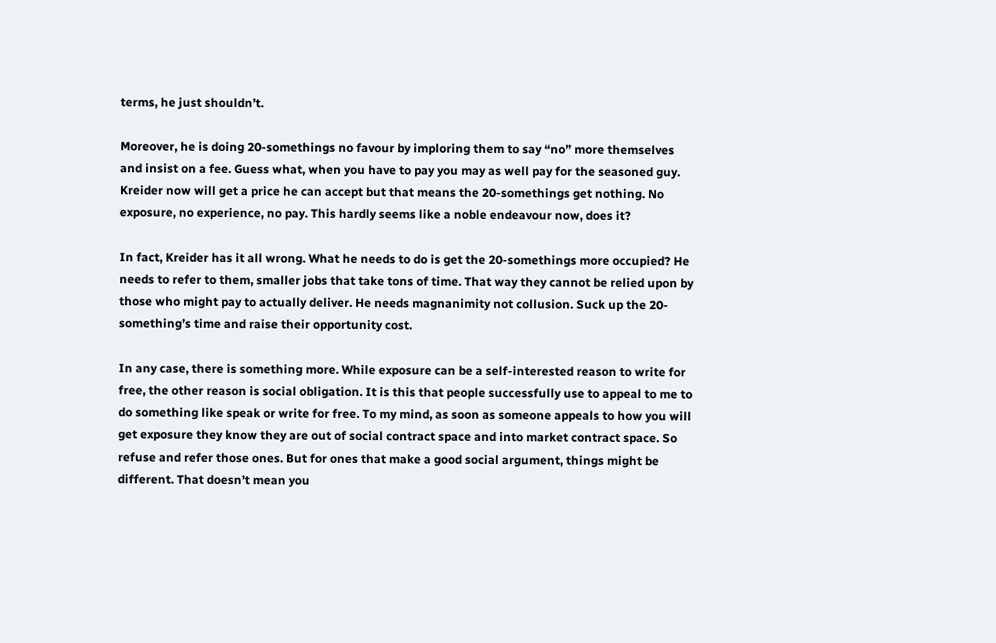terms, he just shouldn’t.

Moreover, he is doing 20-somethings no favour by imploring them to say “no” more themselves and insist on a fee. Guess what, when you have to pay you may as well pay for the seasoned guy. Kreider now will get a price he can accept but that means the 20-somethings get nothing. No exposure, no experience, no pay. This hardly seems like a noble endeavour now, does it?

In fact, Kreider has it all wrong. What he needs to do is get the 20-somethings more occupied? He needs to refer to them, smaller jobs that take tons of time. That way they cannot be relied upon by those who might pay to actually deliver. He needs magnanimity not collusion. Suck up the 20-something’s time and raise their opportunity cost.

In any case, there is something more. While exposure can be a self-interested reason to write for free, the other reason is social obligation. It is this that people successfully use to appeal to me to do something like speak or write for free. To my mind, as soon as someone appeals to how you will get exposure they know they are out of social contract space and into market contract space. So refuse and refer those ones. But for ones that make a good social argument, things might be different. That doesn’t mean you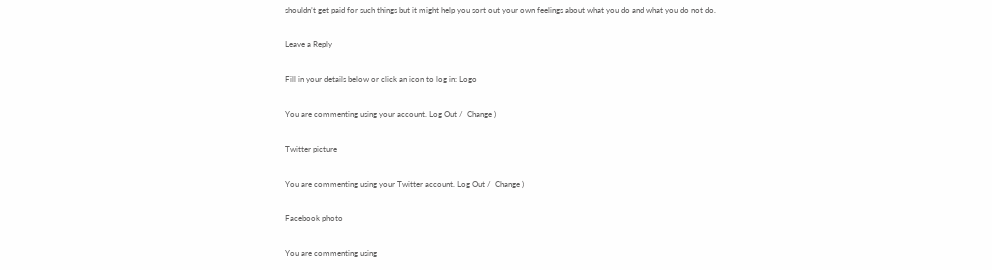shouldn’t get paid for such things but it might help you sort out your own feelings about what you do and what you do not do.

Leave a Reply

Fill in your details below or click an icon to log in: Logo

You are commenting using your account. Log Out /  Change )

Twitter picture

You are commenting using your Twitter account. Log Out /  Change )

Facebook photo

You are commenting using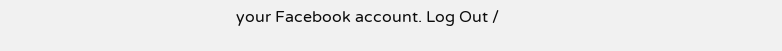your Facebook account. Log Out /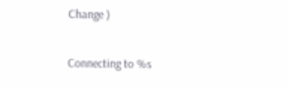Change )

Connecting to %s